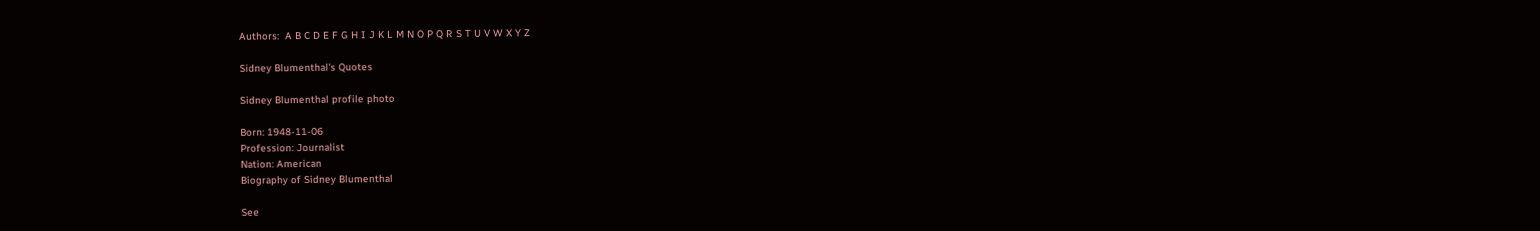Authors:  A B C D E F G H I J K L M N O P Q R S T U V W X Y Z

Sidney Blumenthal's Quotes

Sidney Blumenthal profile photo

Born: 1948-11-06
Profession: Journalist
Nation: American
Biography of Sidney Blumenthal

See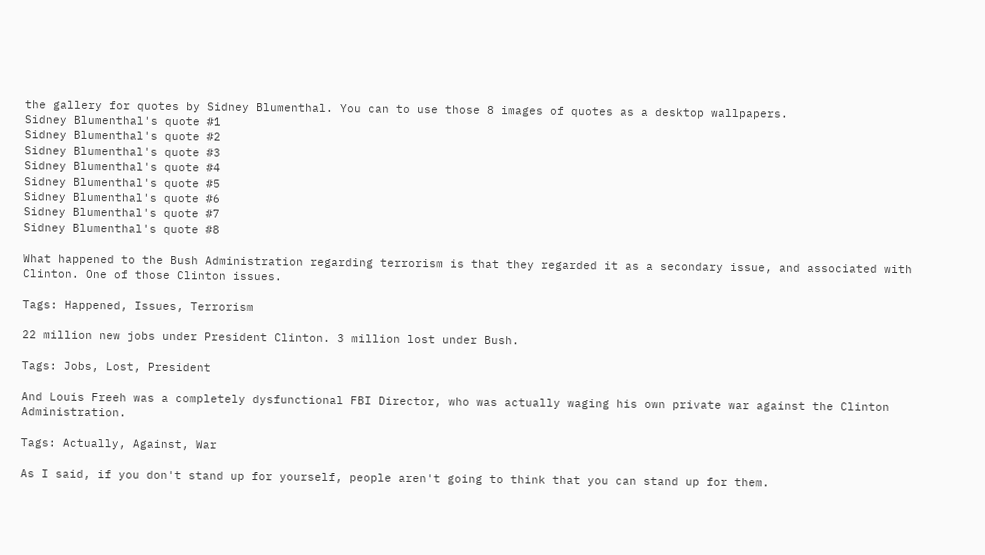the gallery for quotes by Sidney Blumenthal. You can to use those 8 images of quotes as a desktop wallpapers.
Sidney Blumenthal's quote #1
Sidney Blumenthal's quote #2
Sidney Blumenthal's quote #3
Sidney Blumenthal's quote #4
Sidney Blumenthal's quote #5
Sidney Blumenthal's quote #6
Sidney Blumenthal's quote #7
Sidney Blumenthal's quote #8

What happened to the Bush Administration regarding terrorism is that they regarded it as a secondary issue, and associated with Clinton. One of those Clinton issues.

Tags: Happened, Issues, Terrorism

22 million new jobs under President Clinton. 3 million lost under Bush.

Tags: Jobs, Lost, President

And Louis Freeh was a completely dysfunctional FBI Director, who was actually waging his own private war against the Clinton Administration.

Tags: Actually, Against, War

As I said, if you don't stand up for yourself, people aren't going to think that you can stand up for them.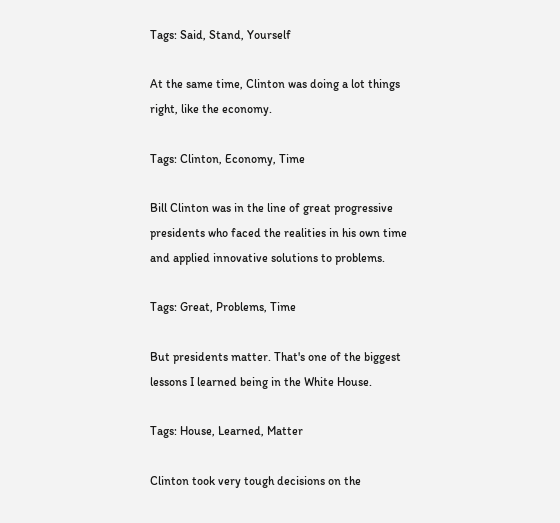Tags: Said, Stand, Yourself

At the same time, Clinton was doing a lot things right, like the economy.

Tags: Clinton, Economy, Time

Bill Clinton was in the line of great progressive presidents who faced the realities in his own time and applied innovative solutions to problems.

Tags: Great, Problems, Time

But presidents matter. That's one of the biggest lessons I learned being in the White House.

Tags: House, Learned, Matter

Clinton took very tough decisions on the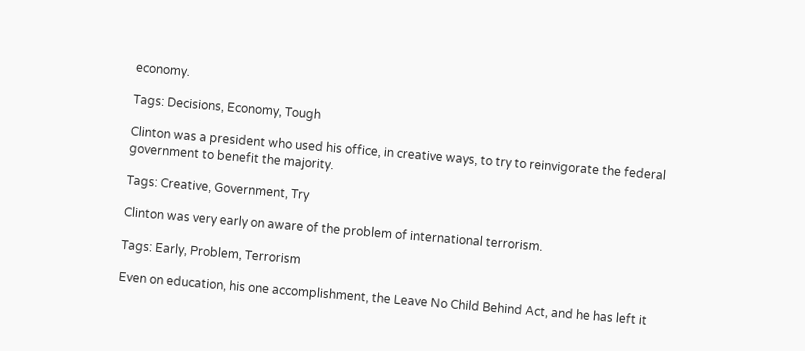economy.

Tags: Decisions, Economy, Tough

Clinton was a president who used his office, in creative ways, to try to reinvigorate the federal government to benefit the majority.

Tags: Creative, Government, Try

Clinton was very early on aware of the problem of international terrorism.

Tags: Early, Problem, Terrorism

Even on education, his one accomplishment, the Leave No Child Behind Act, and he has left it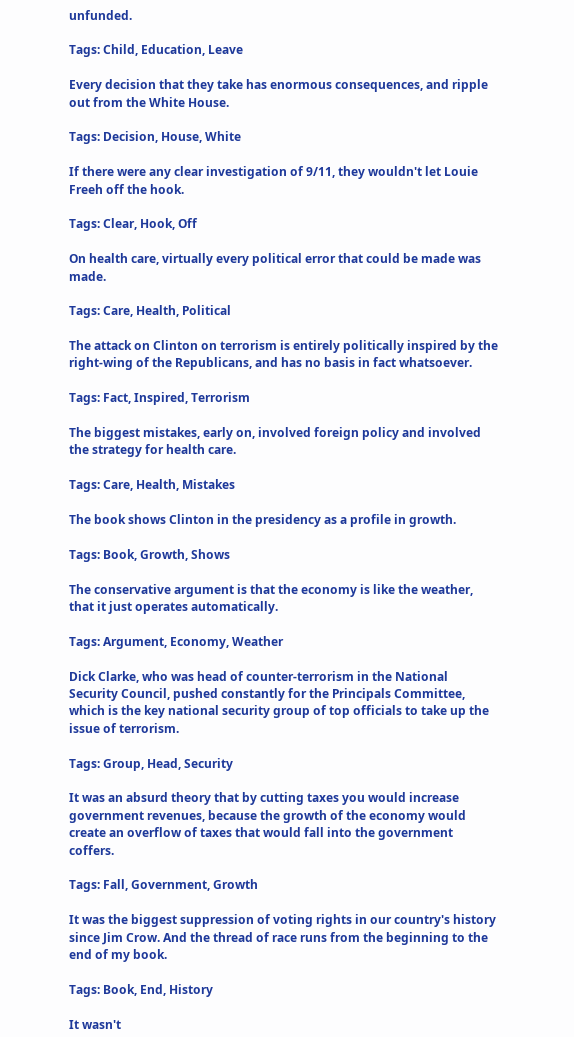unfunded.

Tags: Child, Education, Leave

Every decision that they take has enormous consequences, and ripple out from the White House.

Tags: Decision, House, White

If there were any clear investigation of 9/11, they wouldn't let Louie Freeh off the hook.

Tags: Clear, Hook, Off

On health care, virtually every political error that could be made was made.

Tags: Care, Health, Political

The attack on Clinton on terrorism is entirely politically inspired by the right-wing of the Republicans, and has no basis in fact whatsoever.

Tags: Fact, Inspired, Terrorism

The biggest mistakes, early on, involved foreign policy and involved the strategy for health care.

Tags: Care, Health, Mistakes

The book shows Clinton in the presidency as a profile in growth.

Tags: Book, Growth, Shows

The conservative argument is that the economy is like the weather, that it just operates automatically.

Tags: Argument, Economy, Weather

Dick Clarke, who was head of counter-terrorism in the National Security Council, pushed constantly for the Principals Committee, which is the key national security group of top officials to take up the issue of terrorism.

Tags: Group, Head, Security

It was an absurd theory that by cutting taxes you would increase government revenues, because the growth of the economy would create an overflow of taxes that would fall into the government coffers.

Tags: Fall, Government, Growth

It was the biggest suppression of voting rights in our country's history since Jim Crow. And the thread of race runs from the beginning to the end of my book.

Tags: Book, End, History

It wasn't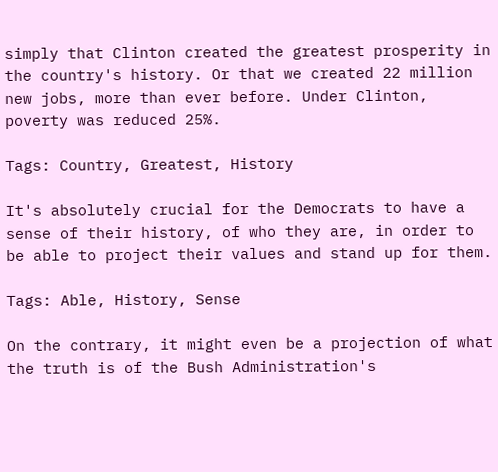simply that Clinton created the greatest prosperity in the country's history. Or that we created 22 million new jobs, more than ever before. Under Clinton, poverty was reduced 25%.

Tags: Country, Greatest, History

It's absolutely crucial for the Democrats to have a sense of their history, of who they are, in order to be able to project their values and stand up for them.

Tags: Able, History, Sense

On the contrary, it might even be a projection of what the truth is of the Bush Administration's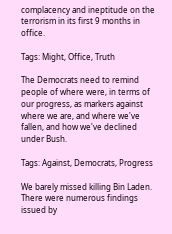complacency and ineptitude on the terrorism in its first 9 months in office.

Tags: Might, Office, Truth

The Democrats need to remind people of where were, in terms of our progress, as markers against where we are, and where we've fallen, and how we've declined under Bush.

Tags: Against, Democrats, Progress

We barely missed killing Bin Laden. There were numerous findings issued by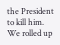the President to kill him. We rolled up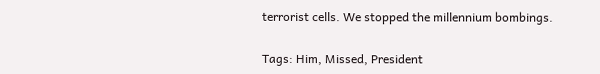terrorist cells. We stopped the millennium bombings.

Tags: Him, Missed, President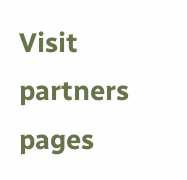Visit partners pages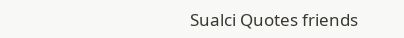Sualci Quotes friends